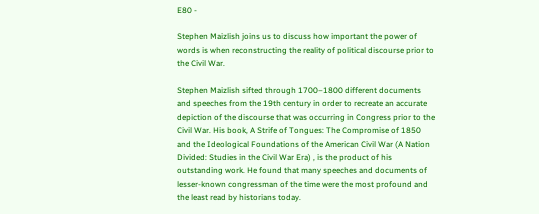E80 -

Stephen Maizlish joins us to discuss how important the power of words is when reconstructing the reality of political discourse prior to the Civil War.

Stephen Maizlish sifted through 1700–1800 different documents and speeches from the 19th century in order to recreate an accurate depiction of the discourse that was occurring in Congress prior to the Civil War. His book, A Strife of Tongues: The Compromise of 1850 and the Ideological Foundations of the American Civil War (A Nation Divided: Studies in the Civil War Era) , is the product of his outstanding work. He found that many speeches and documents of lesser‐known congressman of the time were the most profound and the least read by historians today.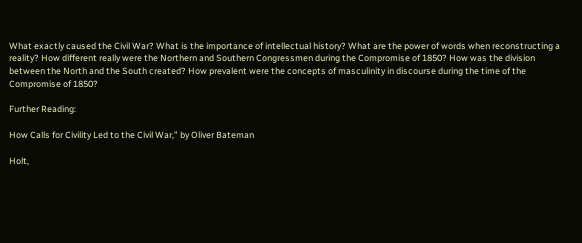What exactly caused the Civil War? What is the importance of intellectual history? What are the power of words when reconstructing a reality? How different really were the Northern and Southern Congressmen during the Compromise of 1850? How was the division between the North and the South created? How prevalent were the concepts of masculinity in discourse during the time of the Compromise of 1850?

Further Reading:

How Calls for Civility Led to the Civil War,” by Oliver Bateman

Holt,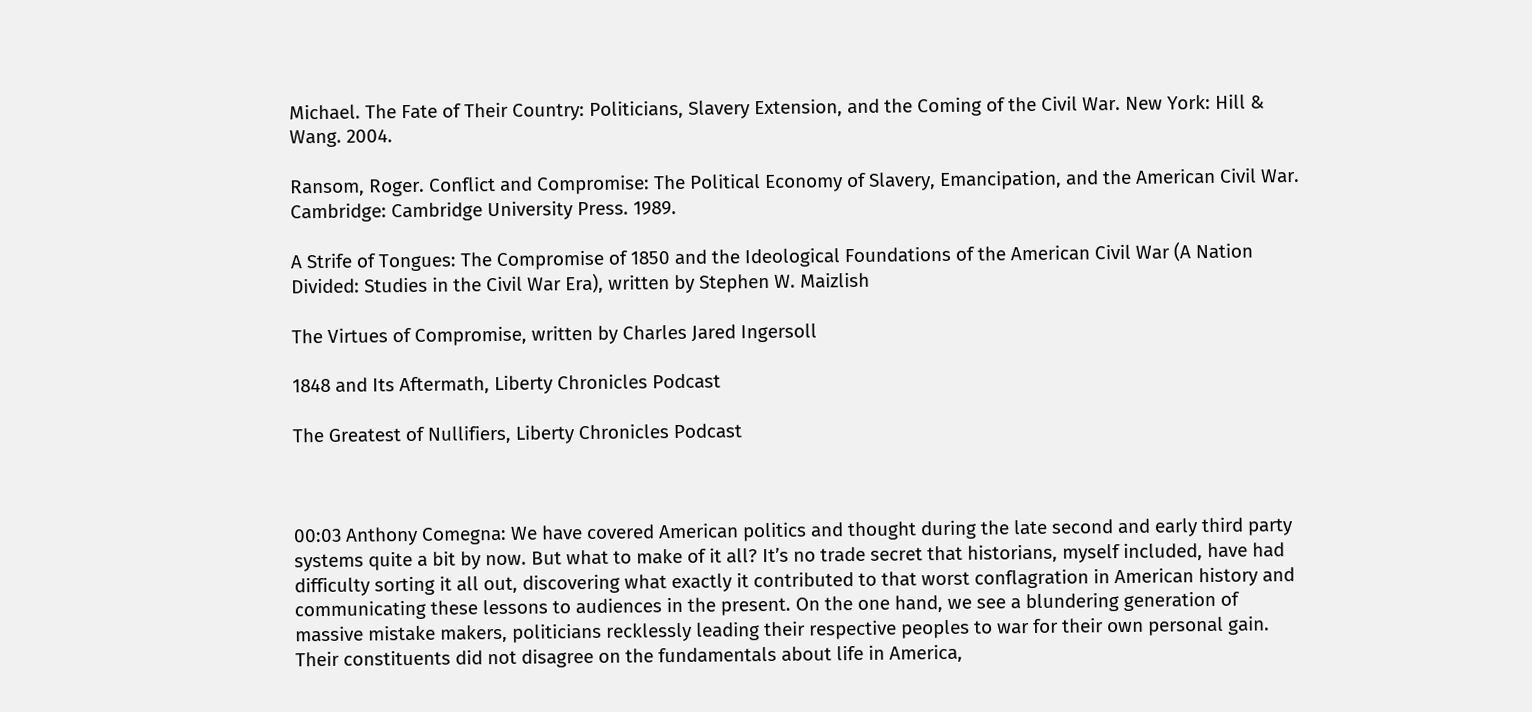Michael. The Fate of Their Country: Politicians, Slavery Extension, and the Coming of the Civil War. New York: Hill & Wang. 2004.

Ransom, Roger. Conflict and Compromise: The Political Economy of Slavery, Emancipation, and the American Civil War. Cambridge: Cambridge University Press. 1989.

A Strife of Tongues: The Compromise of 1850 and the Ideological Foundations of the American Civil War (A Nation Divided: Studies in the Civil War Era), written by Stephen W. Maizlish

The Virtues of Compromise, written by Charles Jared Ingersoll

1848 and Its Aftermath, Liberty Chronicles Podcast

The Greatest of Nullifiers, Liberty Chronicles Podcast



00:03 Anthony Comegna: We have covered American politics and thought during the late second and early third party systems quite a bit by now. But what to make of it all? It’s no trade secret that historians, myself included, have had difficulty sorting it all out, discovering what exactly it contributed to that worst conflagration in American history and communicating these lessons to audiences in the present. On the one hand, we see a blundering generation of massive mistake makers, politicians recklessly leading their respective peoples to war for their own personal gain. Their constituents did not disagree on the fundamentals about life in America,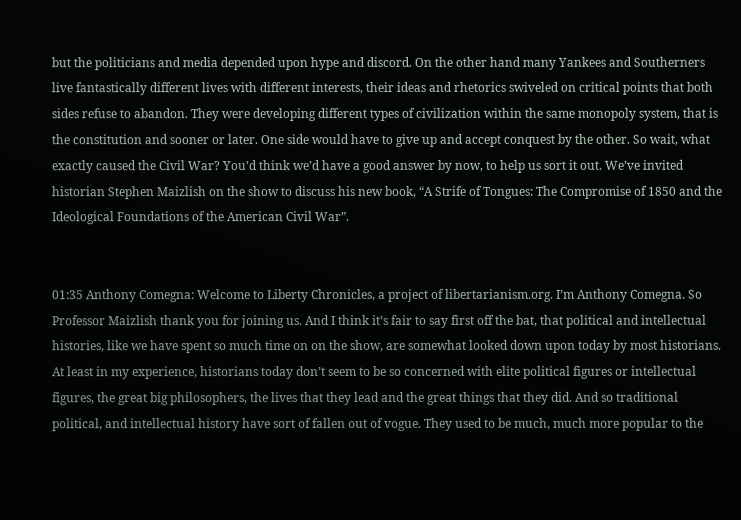but the politicians and media depended upon hype and discord. On the other hand many Yankees and Southerners live fantastically different lives with different interests, their ideas and rhetorics swiveled on critical points that both sides refuse to abandon. They were developing different types of civilization within the same monopoly system, that is the constitution and sooner or later. One side would have to give up and accept conquest by the other. So wait, what exactly caused the Civil War? You’d think we’d have a good answer by now, to help us sort it out. We’ve invited historian Stephen Maizlish on the show to discuss his new book, “A Strife of Tongues: The Compromise of 1850 and the Ideological Foundations of the American Civil War”.


01:35 Anthony Comegna: Welcome to Liberty Chronicles, a project of libertarianism.org. I’m Anthony Comegna. So Professor Maizlish thank you for joining us. And I think it’s fair to say first off the bat, that political and intellectual histories, like we have spent so much time on on the show, are somewhat looked down upon today by most historians. At least in my experience, historians today don’t seem to be so concerned with elite political figures or intellectual figures, the great big philosophers, the lives that they lead and the great things that they did. And so traditional political, and intellectual history have sort of fallen out of vogue. They used to be much, much more popular to the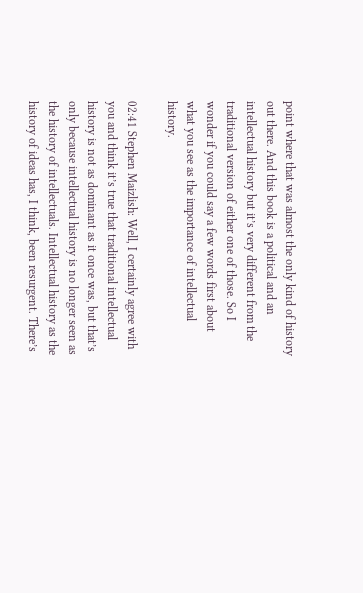point where that was almost the only kind of history out there. And this book is a political and an intellectual history but it’s very different from the traditional version of either one of those. So I wonder if you could say a few words first about what you see as the importance of intellectual history.

02:41 Stephen Maizlish: Well, I certainly agree with you and think it’s true that traditional intellectual history is not as dominant as it once was, but that’s only because intellectual history is no longer seen as the history of intellectuals. Intellectual history as the history of ideas has, I think, been resurgent. There’s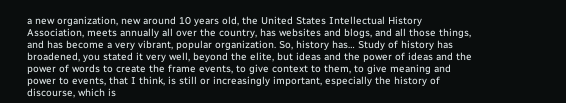a new organization, new around 10 years old, the United States Intellectual History Association, meets annually all over the country, has websites and blogs, and all those things, and has become a very vibrant, popular organization. So, history has… Study of history has broadened, you stated it very well, beyond the elite, but ideas and the power of ideas and the power of words to create the frame events, to give context to them, to give meaning and power to events, that I think, is still or increasingly important, especially the history of discourse, which is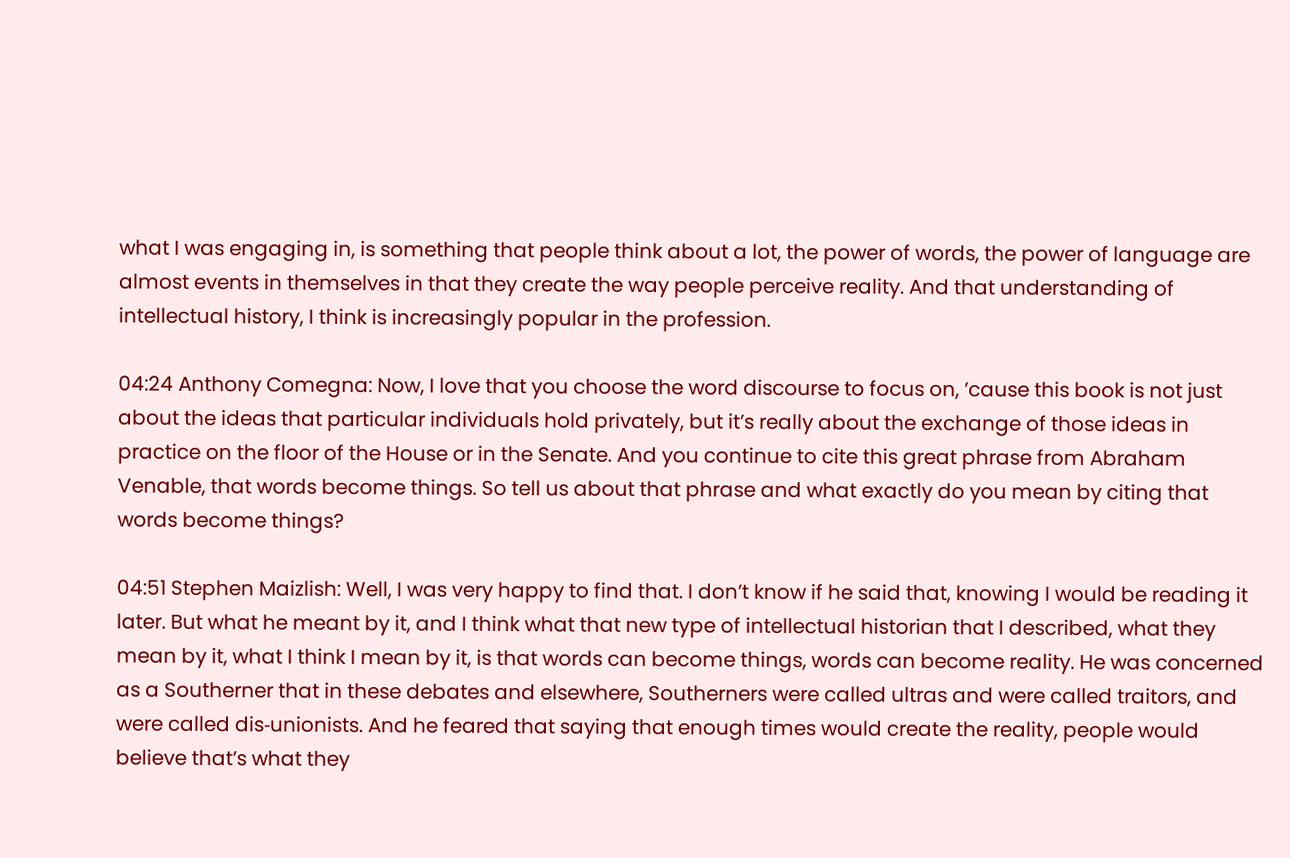what I was engaging in, is something that people think about a lot, the power of words, the power of language are almost events in themselves in that they create the way people perceive reality. And that understanding of intellectual history, I think is increasingly popular in the profession.

04:24 Anthony Comegna: Now, I love that you choose the word discourse to focus on, ’cause this book is not just about the ideas that particular individuals hold privately, but it’s really about the exchange of those ideas in practice on the floor of the House or in the Senate. And you continue to cite this great phrase from Abraham Venable, that words become things. So tell us about that phrase and what exactly do you mean by citing that words become things?

04:51 Stephen Maizlish: Well, I was very happy to find that. I don’t know if he said that, knowing I would be reading it later. But what he meant by it, and I think what that new type of intellectual historian that I described, what they mean by it, what I think I mean by it, is that words can become things, words can become reality. He was concerned as a Southerner that in these debates and elsewhere, Southerners were called ultras and were called traitors, and were called dis‐unionists. And he feared that saying that enough times would create the reality, people would believe that’s what they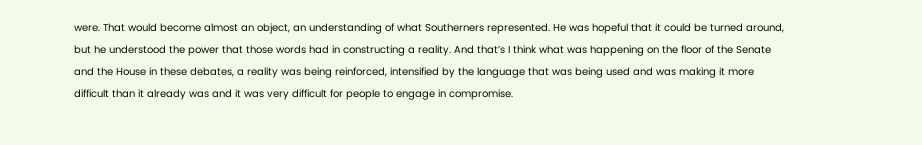were. That would become almost an object, an understanding of what Southerners represented. He was hopeful that it could be turned around, but he understood the power that those words had in constructing a reality. And that’s I think what was happening on the floor of the Senate and the House in these debates, a reality was being reinforced, intensified by the language that was being used and was making it more difficult than it already was and it was very difficult for people to engage in compromise.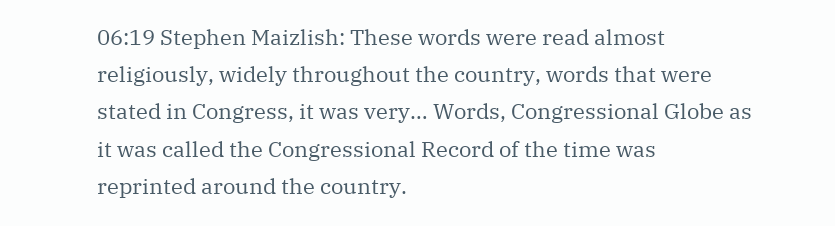06:19 Stephen Maizlish: These words were read almost religiously, widely throughout the country, words that were stated in Congress, it was very… Words, Congressional Globe as it was called the Congressional Record of the time was reprinted around the country.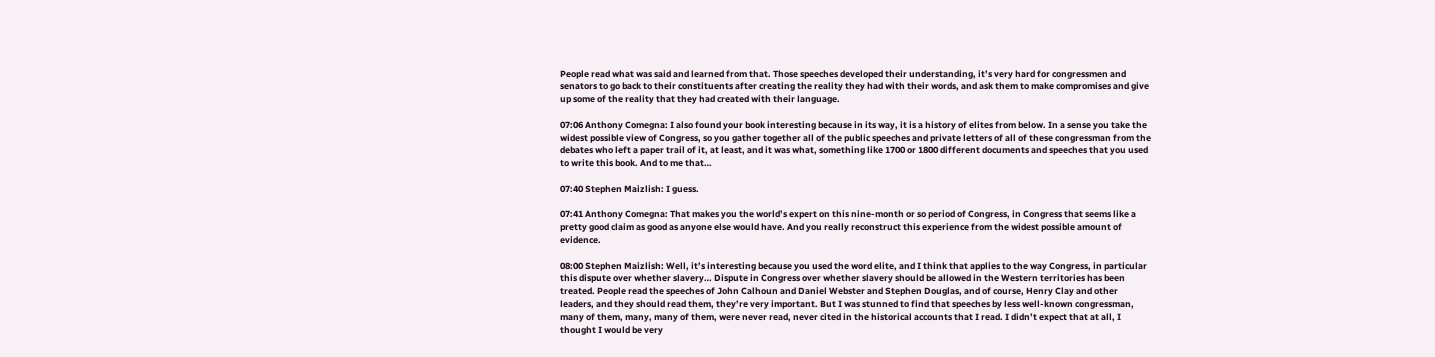People read what was said and learned from that. Those speeches developed their understanding, it’s very hard for congressmen and senators to go back to their constituents after creating the reality they had with their words, and ask them to make compromises and give up some of the reality that they had created with their language.

07:06 Anthony Comegna: I also found your book interesting because in its way, it is a history of elites from below. In a sense you take the widest possible view of Congress, so you gather together all of the public speeches and private letters of all of these congressman from the debates who left a paper trail of it, at least, and it was what, something like 1700 or 1800 different documents and speeches that you used to write this book. And to me that…

07:40 Stephen Maizlish: I guess.

07:41 Anthony Comegna: That makes you the world’s expert on this nine‐month or so period of Congress, in Congress that seems like a pretty good claim as good as anyone else would have. And you really reconstruct this experience from the widest possible amount of evidence.

08:00 Stephen Maizlish: Well, it’s interesting because you used the word elite, and I think that applies to the way Congress, in particular this dispute over whether slavery… Dispute in Congress over whether slavery should be allowed in the Western territories has been treated. People read the speeches of John Calhoun and Daniel Webster and Stephen Douglas, and of course, Henry Clay and other leaders, and they should read them, they’re very important. But I was stunned to find that speeches by less well‐known congressman, many of them, many, many of them, were never read, never cited in the historical accounts that I read. I didn’t expect that at all, I thought I would be very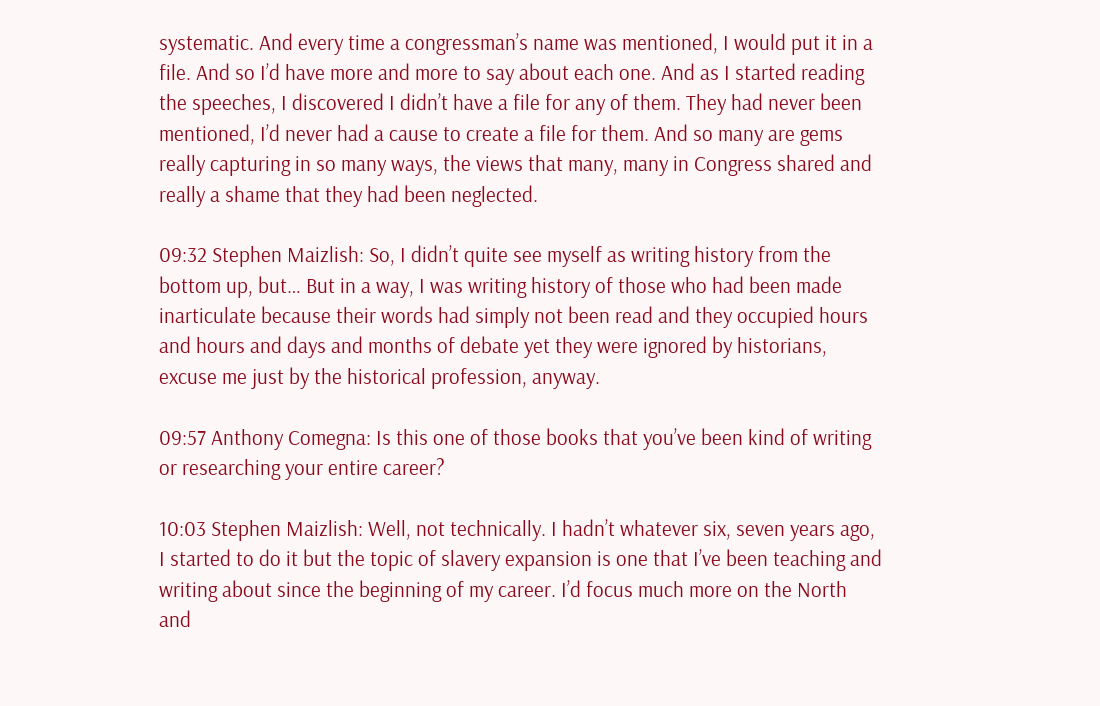systematic. And every time a congressman’s name was mentioned, I would put it in a file. And so I’d have more and more to say about each one. And as I started reading the speeches, I discovered I didn’t have a file for any of them. They had never been mentioned, I’d never had a cause to create a file for them. And so many are gems really capturing in so many ways, the views that many, many in Congress shared and really a shame that they had been neglected.

09:32 Stephen Maizlish: So, I didn’t quite see myself as writing history from the bottom up, but… But in a way, I was writing history of those who had been made inarticulate because their words had simply not been read and they occupied hours and hours and days and months of debate yet they were ignored by historians, excuse me just by the historical profession, anyway.

09:57 Anthony Comegna: Is this one of those books that you’ve been kind of writing or researching your entire career?

10:03 Stephen Maizlish: Well, not technically. I hadn’t whatever six, seven years ago, I started to do it but the topic of slavery expansion is one that I’ve been teaching and writing about since the beginning of my career. I’d focus much more on the North and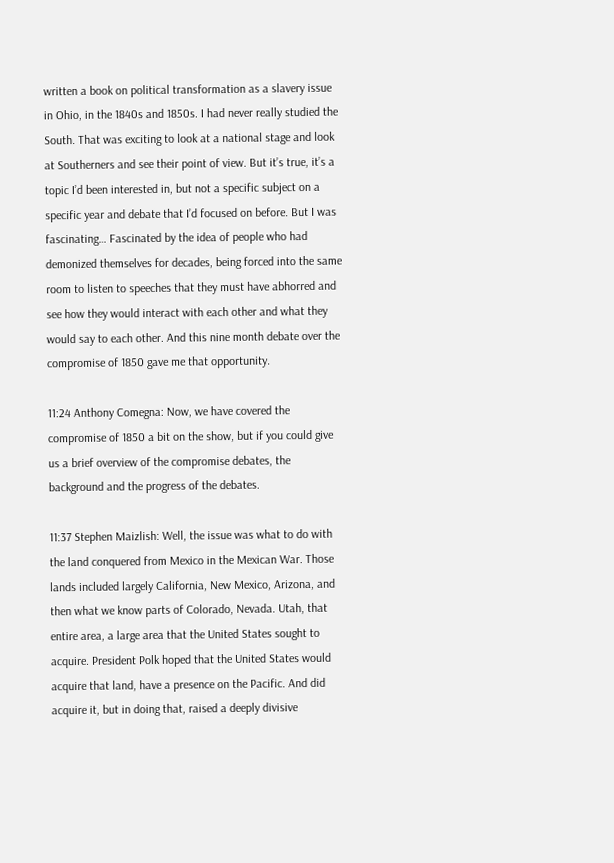written a book on political transformation as a slavery issue in Ohio, in the 1840s and 1850s. I had never really studied the South. That was exciting to look at a national stage and look at Southerners and see their point of view. But it’s true, it’s a topic I’d been interested in, but not a specific subject on a specific year and debate that I’d focused on before. But I was fascinating… Fascinated by the idea of people who had demonized themselves for decades, being forced into the same room to listen to speeches that they must have abhorred and see how they would interact with each other and what they would say to each other. And this nine month debate over the compromise of 1850 gave me that opportunity.

11:24 Anthony Comegna: Now, we have covered the compromise of 1850 a bit on the show, but if you could give us a brief overview of the compromise debates, the background and the progress of the debates.

11:37 Stephen Maizlish: Well, the issue was what to do with the land conquered from Mexico in the Mexican War. Those lands included largely California, New Mexico, Arizona, and then what we know parts of Colorado, Nevada. Utah, that entire area, a large area that the United States sought to acquire. President Polk hoped that the United States would acquire that land, have a presence on the Pacific. And did acquire it, but in doing that, raised a deeply divisive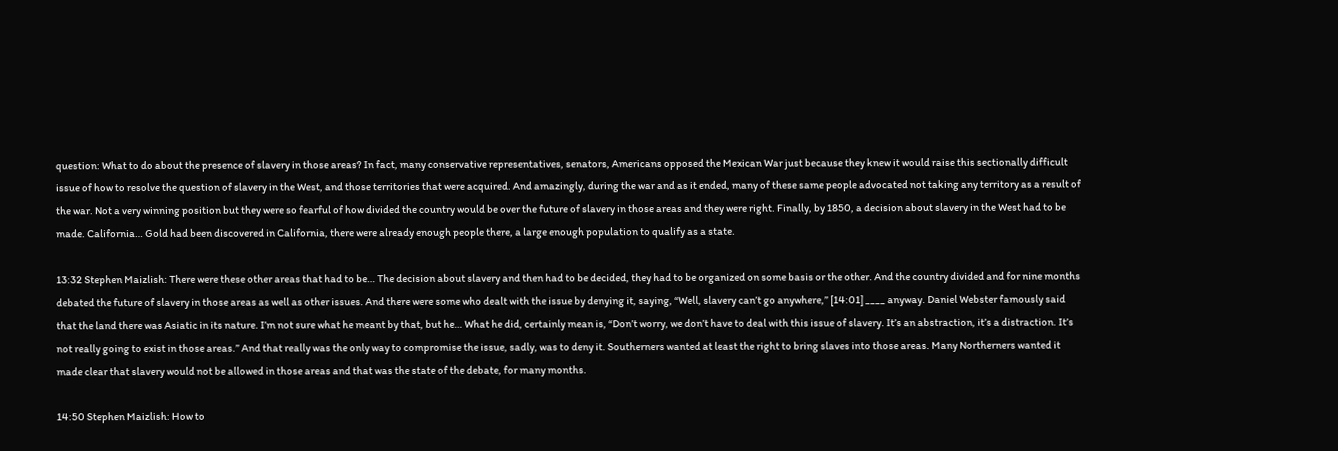question: What to do about the presence of slavery in those areas? In fact, many conservative representatives, senators, Americans opposed the Mexican War just because they knew it would raise this sectionally difficult issue of how to resolve the question of slavery in the West, and those territories that were acquired. And amazingly, during the war and as it ended, many of these same people advocated not taking any territory as a result of the war. Not a very winning position but they were so fearful of how divided the country would be over the future of slavery in those areas and they were right. Finally, by 1850, a decision about slavery in the West had to be made. California… Gold had been discovered in California, there were already enough people there, a large enough population to qualify as a state.

13:32 Stephen Maizlish: There were these other areas that had to be… The decision about slavery and then had to be decided, they had to be organized on some basis or the other. And the country divided and for nine months debated the future of slavery in those areas as well as other issues. And there were some who dealt with the issue by denying it, saying, “Well, slavery can’t go anywhere,” [14:01] ____ anyway. Daniel Webster famously said that the land there was Asiatic in its nature. I’m not sure what he meant by that, but he… What he did, certainly mean is, “Don’t worry, we don’t have to deal with this issue of slavery. It’s an abstraction, it’s a distraction. It’s not really going to exist in those areas.” And that really was the only way to compromise the issue, sadly, was to deny it. Southerners wanted at least the right to bring slaves into those areas. Many Northerners wanted it made clear that slavery would not be allowed in those areas and that was the state of the debate, for many months.

14:50 Stephen Maizlish: How to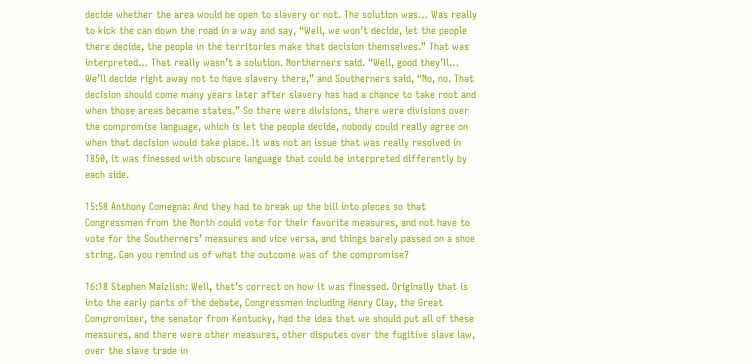decide whether the area would be open to slavery or not. The solution was… Was really to kick the can down the road in a way and say, “Well, we won’t decide, let the people there decide, the people in the territories make that decision themselves.” That was interpreted… That really wasn’t a solution. Northerners said. “Well, good they’ll… We’ll decide right away not to have slavery there,” and Southerners said, “No, no. That decision should come many years later after slavery has had a chance to take root and when those areas became states.” So there were divisions, there were divisions over the compromise language, which is let the people decide, nobody could really agree on when that decision would take place. It was not an issue that was really resolved in 1850, it was finessed with obscure language that could be interpreted differently by each side.

15:58 Anthony Comegna: And they had to break up the bill into pieces so that Congressmen from the North could vote for their favorite measures, and not have to vote for the Southerners’ measures and vice versa, and things barely passed on a shoe string. Can you remind us of what the outcome was of the compromise?

16:18 Stephen Maizlish: Well, that’s correct on how it was finessed. Originally that is into the early parts of the debate, Congressmen including Henry Clay, the Great Compromiser, the senator from Kentucky, had the idea that we should put all of these measures, and there were other measures, other disputes over the fugitive slave law, over the slave trade in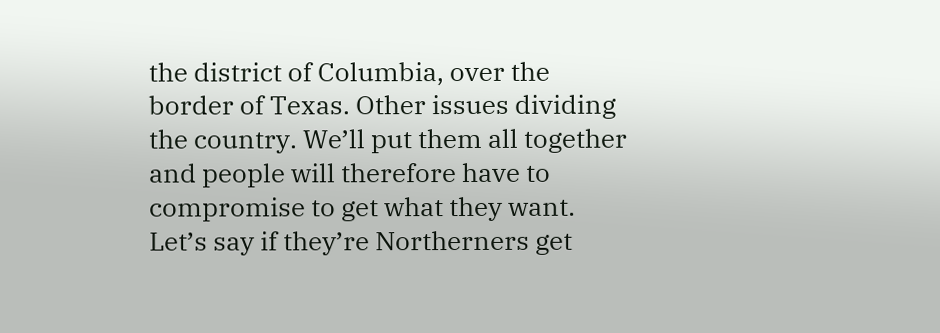the district of Columbia, over the border of Texas. Other issues dividing the country. We’ll put them all together and people will therefore have to compromise to get what they want. Let’s say if they’re Northerners get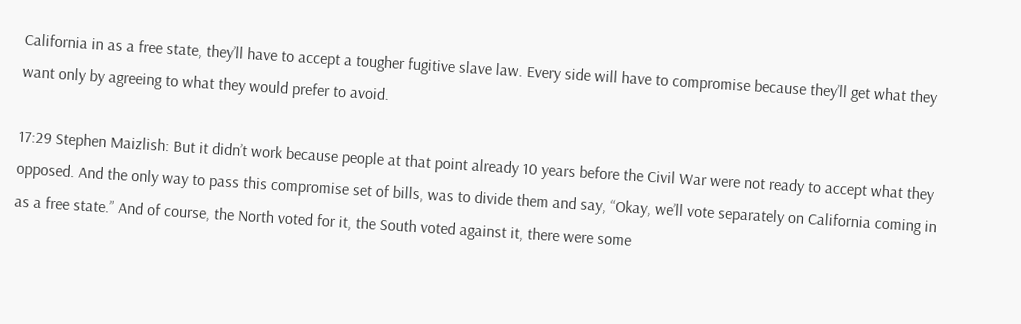California in as a free state, they’ll have to accept a tougher fugitive slave law. Every side will have to compromise because they’ll get what they want only by agreeing to what they would prefer to avoid.

17:29 Stephen Maizlish: But it didn’t work because people at that point already 10 years before the Civil War were not ready to accept what they opposed. And the only way to pass this compromise set of bills, was to divide them and say, “Okay, we’ll vote separately on California coming in as a free state.” And of course, the North voted for it, the South voted against it, there were some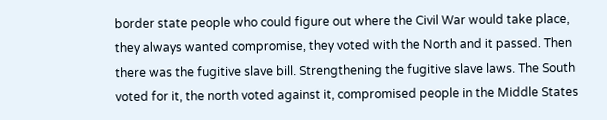border state people who could figure out where the Civil War would take place, they always wanted compromise, they voted with the North and it passed. Then there was the fugitive slave bill. Strengthening the fugitive slave laws. The South voted for it, the north voted against it, compromised people in the Middle States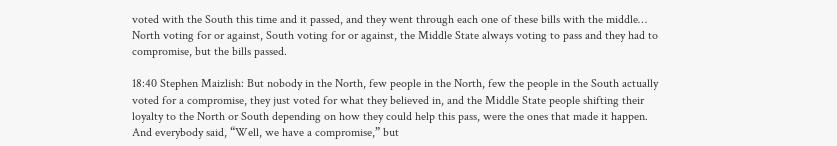voted with the South this time and it passed, and they went through each one of these bills with the middle… North voting for or against, South voting for or against, the Middle State always voting to pass and they had to compromise, but the bills passed.

18:40 Stephen Maizlish: But nobody in the North, few people in the North, few the people in the South actually voted for a compromise, they just voted for what they believed in, and the Middle State people shifting their loyalty to the North or South depending on how they could help this pass, were the ones that made it happen. And everybody said, “Well, we have a compromise,” but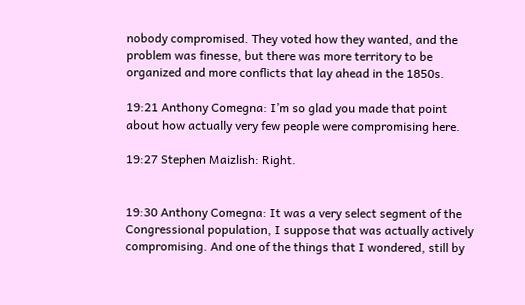nobody compromised. They voted how they wanted, and the problem was finesse, but there was more territory to be organized and more conflicts that lay ahead in the 1850s.

19:21 Anthony Comegna: I’m so glad you made that point about how actually very few people were compromising here.

19:27 Stephen Maizlish: Right.


19:30 Anthony Comegna: It was a very select segment of the Congressional population, I suppose that was actually actively compromising. And one of the things that I wondered, still by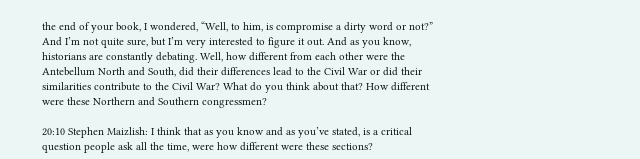the end of your book, I wondered, “Well, to him, is compromise a dirty word or not?” And I’m not quite sure, but I’m very interested to figure it out. And as you know, historians are constantly debating. Well, how different from each other were the Antebellum North and South, did their differences lead to the Civil War or did their similarities contribute to the Civil War? What do you think about that? How different were these Northern and Southern congressmen?

20:10 Stephen Maizlish: I think that as you know and as you’ve stated, is a critical question people ask all the time, were how different were these sections?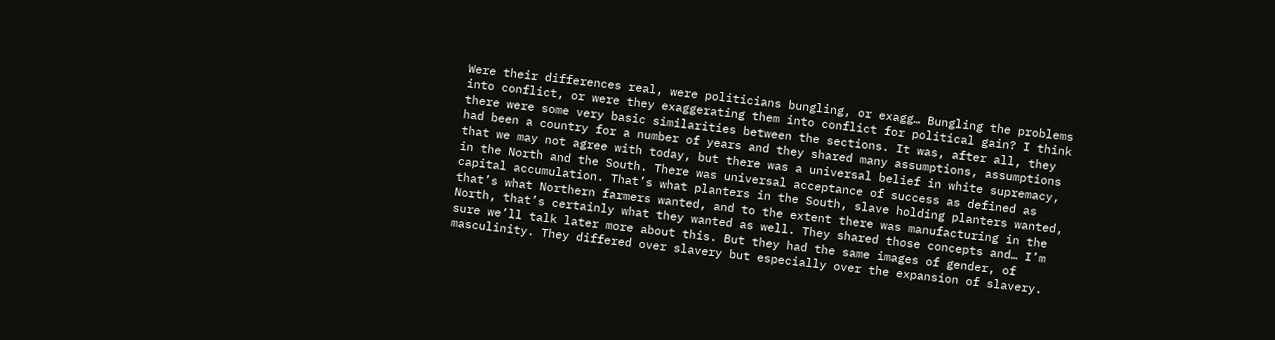Were their differences real, were politicians bungling, or exagg… Bungling the problems into conflict, or were they exaggerating them into conflict for political gain? I think there were some very basic similarities between the sections. It was, after all, they had been a country for a number of years and they shared many assumptions, assumptions that we may not agree with today, but there was a universal belief in white supremacy, in the North and the South. There was universal acceptance of success as defined as capital accumulation. That’s what planters in the South, slave holding planters wanted, that’s what Northern farmers wanted, and to the extent there was manufacturing in the North, that’s certainly what they wanted as well. They shared those concepts and… I’m sure we’ll talk later more about this. But they had the same images of gender, of masculinity. They differed over slavery but especially over the expansion of slavery.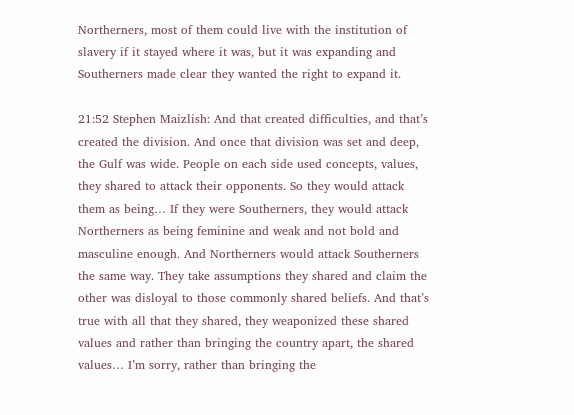Northerners, most of them could live with the institution of slavery if it stayed where it was, but it was expanding and Southerners made clear they wanted the right to expand it.

21:52 Stephen Maizlish: And that created difficulties, and that’s created the division. And once that division was set and deep, the Gulf was wide. People on each side used concepts, values, they shared to attack their opponents. So they would attack them as being… If they were Southerners, they would attack Northerners as being feminine and weak and not bold and masculine enough. And Northerners would attack Southerners the same way. They take assumptions they shared and claim the other was disloyal to those commonly shared beliefs. And that’s true with all that they shared, they weaponized these shared values and rather than bringing the country apart, the shared values… I’m sorry, rather than bringing the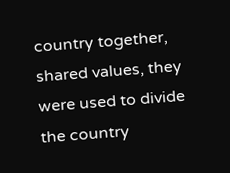country together, shared values, they were used to divide the country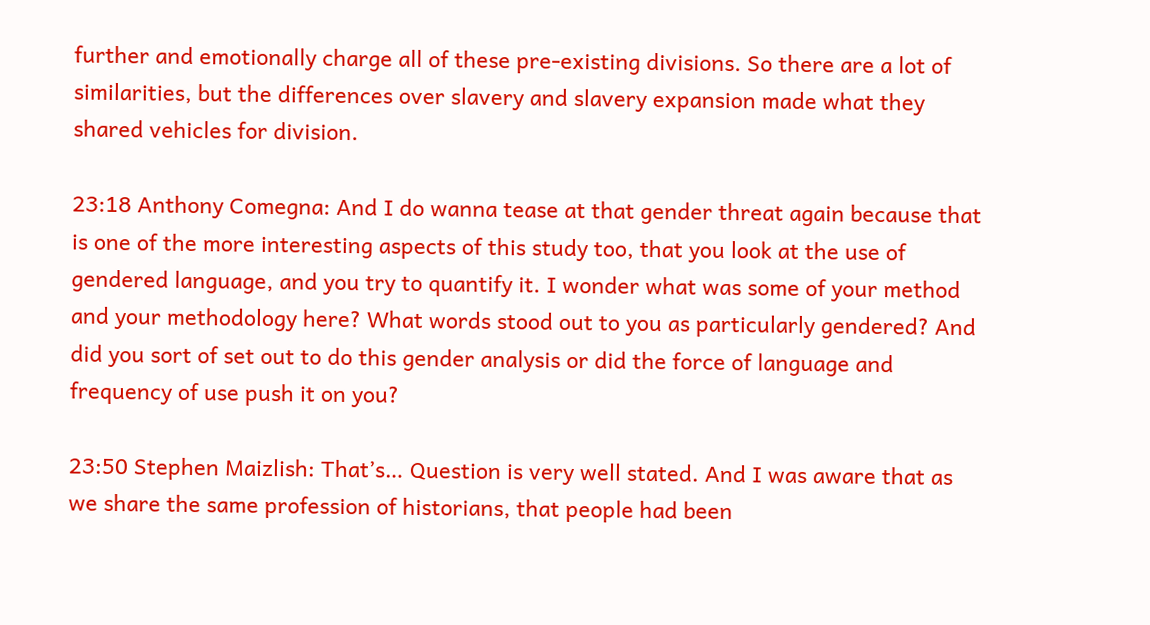further and emotionally charge all of these pre‐existing divisions. So there are a lot of similarities, but the differences over slavery and slavery expansion made what they shared vehicles for division.

23:18 Anthony Comegna: And I do wanna tease at that gender threat again because that is one of the more interesting aspects of this study too, that you look at the use of gendered language, and you try to quantify it. I wonder what was some of your method and your methodology here? What words stood out to you as particularly gendered? And did you sort of set out to do this gender analysis or did the force of language and frequency of use push it on you?

23:50 Stephen Maizlish: That’s… Question is very well stated. And I was aware that as we share the same profession of historians, that people had been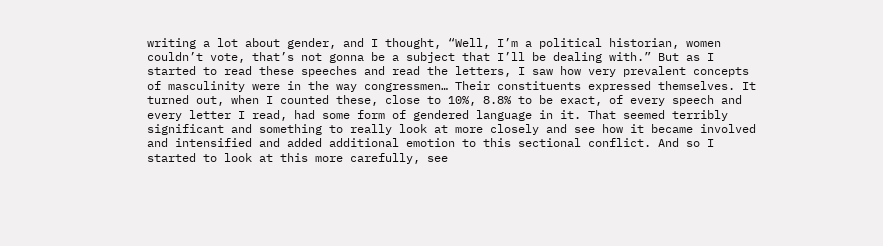writing a lot about gender, and I thought, “Well, I’m a political historian, women couldn’t vote, that’s not gonna be a subject that I’ll be dealing with.” But as I started to read these speeches and read the letters, I saw how very prevalent concepts of masculinity were in the way congressmen… Their constituents expressed themselves. It turned out, when I counted these, close to 10%, 8.8% to be exact, of every speech and every letter I read, had some form of gendered language in it. That seemed terribly significant and something to really look at more closely and see how it became involved and intensified and added additional emotion to this sectional conflict. And so I started to look at this more carefully, see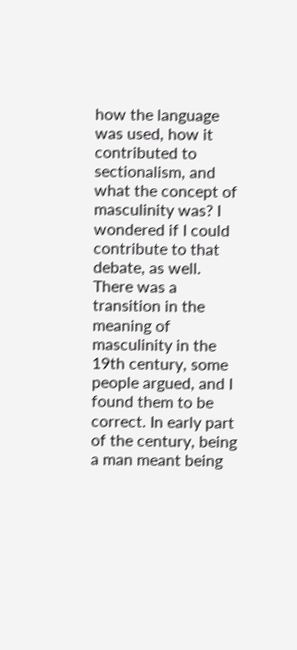how the language was used, how it contributed to sectionalism, and what the concept of masculinity was? I wondered if I could contribute to that debate, as well. There was a transition in the meaning of masculinity in the 19th century, some people argued, and I found them to be correct. In early part of the century, being a man meant being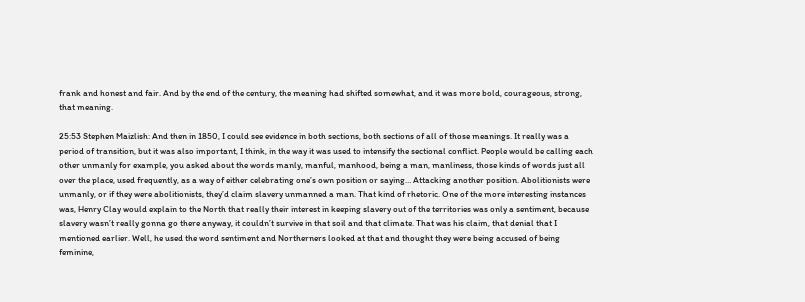frank and honest and fair. And by the end of the century, the meaning had shifted somewhat, and it was more bold, courageous, strong, that meaning.

25:53 Stephen Maizlish: And then in 1850, I could see evidence in both sections, both sections of all of those meanings. It really was a period of transition, but it was also important, I think, in the way it was used to intensify the sectional conflict. People would be calling each other unmanly for example, you asked about the words manly, manful, manhood, being a man, manliness, those kinds of words just all over the place, used frequently, as a way of either celebrating one’s own position or saying… Attacking another position. Abolitionists were unmanly, or if they were abolitionists, they’d claim slavery unmanned a man. That kind of rhetoric. One of the more interesting instances was, Henry Clay would explain to the North that really their interest in keeping slavery out of the territories was only a sentiment, because slavery wasn’t really gonna go there anyway, it couldn’t survive in that soil and that climate. That was his claim, that denial that I mentioned earlier. Well, he used the word sentiment and Northerners looked at that and thought they were being accused of being feminine,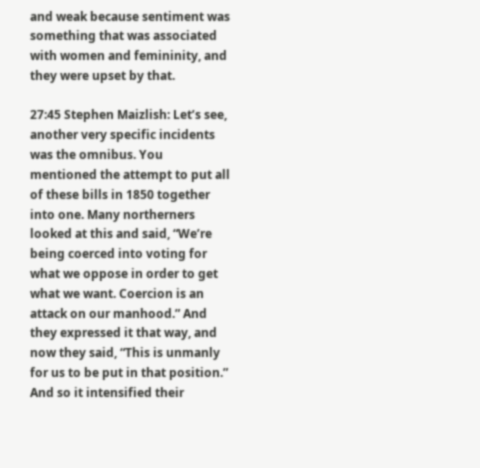and weak because sentiment was something that was associated with women and femininity, and they were upset by that.

27:45 Stephen Maizlish: Let’s see, another very specific incidents was the omnibus. You mentioned the attempt to put all of these bills in 1850 together into one. Many northerners looked at this and said, “We’re being coerced into voting for what we oppose in order to get what we want. Coercion is an attack on our manhood.” And they expressed it that way, and now they said, “This is unmanly for us to be put in that position.” And so it intensified their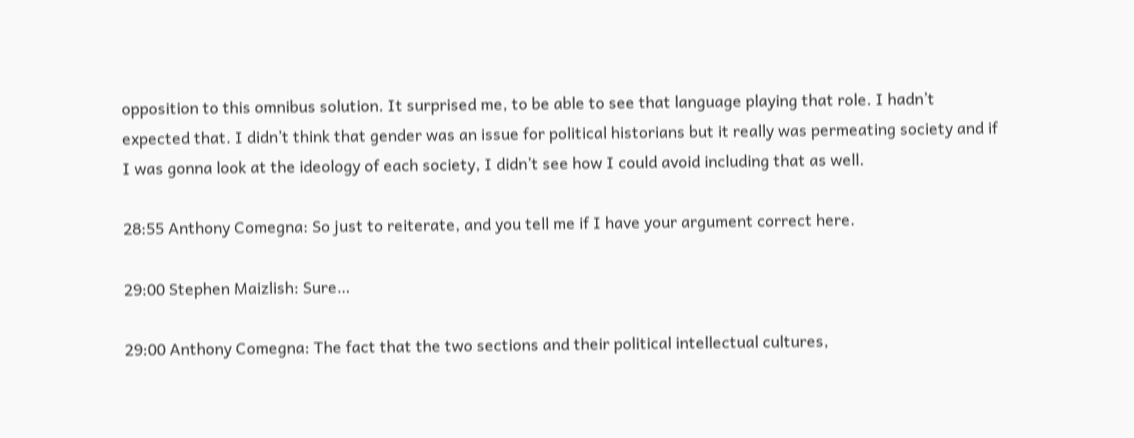opposition to this omnibus solution. It surprised me, to be able to see that language playing that role. I hadn’t expected that. I didn’t think that gender was an issue for political historians but it really was permeating society and if I was gonna look at the ideology of each society, I didn’t see how I could avoid including that as well.

28:55 Anthony Comegna: So just to reiterate, and you tell me if I have your argument correct here.

29:00 Stephen Maizlish: Sure…

29:00 Anthony Comegna: The fact that the two sections and their political intellectual cultures,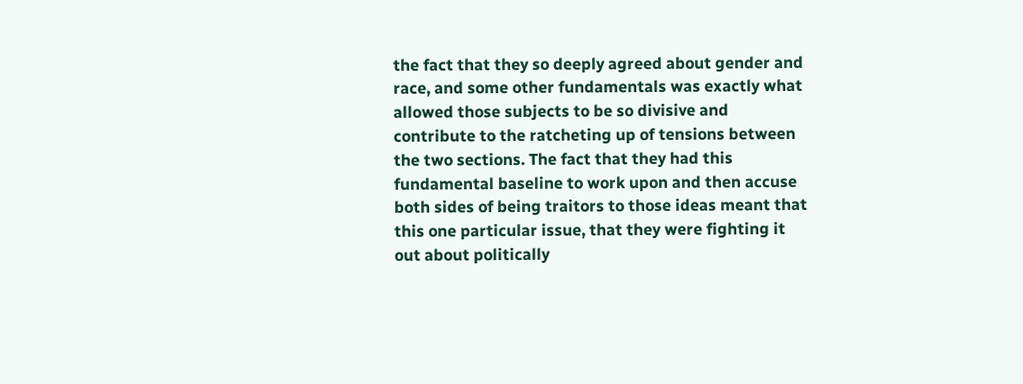the fact that they so deeply agreed about gender and race, and some other fundamentals was exactly what allowed those subjects to be so divisive and contribute to the ratcheting up of tensions between the two sections. The fact that they had this fundamental baseline to work upon and then accuse both sides of being traitors to those ideas meant that this one particular issue, that they were fighting it out about politically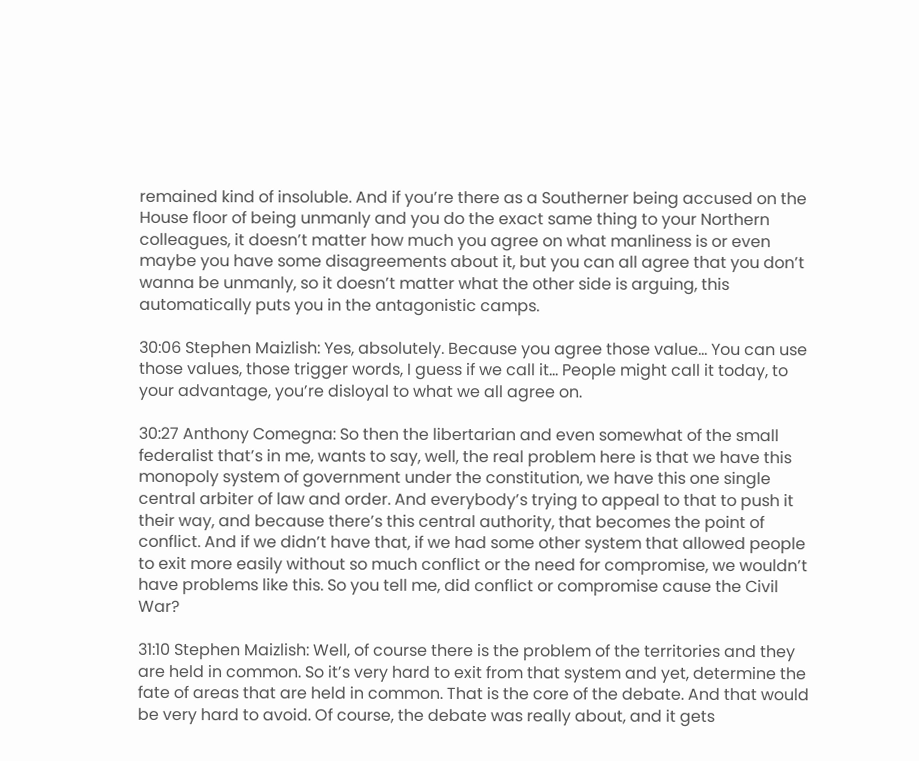remained kind of insoluble. And if you’re there as a Southerner being accused on the House floor of being unmanly and you do the exact same thing to your Northern colleagues, it doesn’t matter how much you agree on what manliness is or even maybe you have some disagreements about it, but you can all agree that you don’t wanna be unmanly, so it doesn’t matter what the other side is arguing, this automatically puts you in the antagonistic camps.

30:06 Stephen Maizlish: Yes, absolutely. Because you agree those value… You can use those values, those trigger words, I guess if we call it… People might call it today, to your advantage, you’re disloyal to what we all agree on.

30:27 Anthony Comegna: So then the libertarian and even somewhat of the small federalist that’s in me, wants to say, well, the real problem here is that we have this monopoly system of government under the constitution, we have this one single central arbiter of law and order. And everybody’s trying to appeal to that to push it their way, and because there’s this central authority, that becomes the point of conflict. And if we didn’t have that, if we had some other system that allowed people to exit more easily without so much conflict or the need for compromise, we wouldn’t have problems like this. So you tell me, did conflict or compromise cause the Civil War?

31:10 Stephen Maizlish: Well, of course there is the problem of the territories and they are held in common. So it’s very hard to exit from that system and yet, determine the fate of areas that are held in common. That is the core of the debate. And that would be very hard to avoid. Of course, the debate was really about, and it gets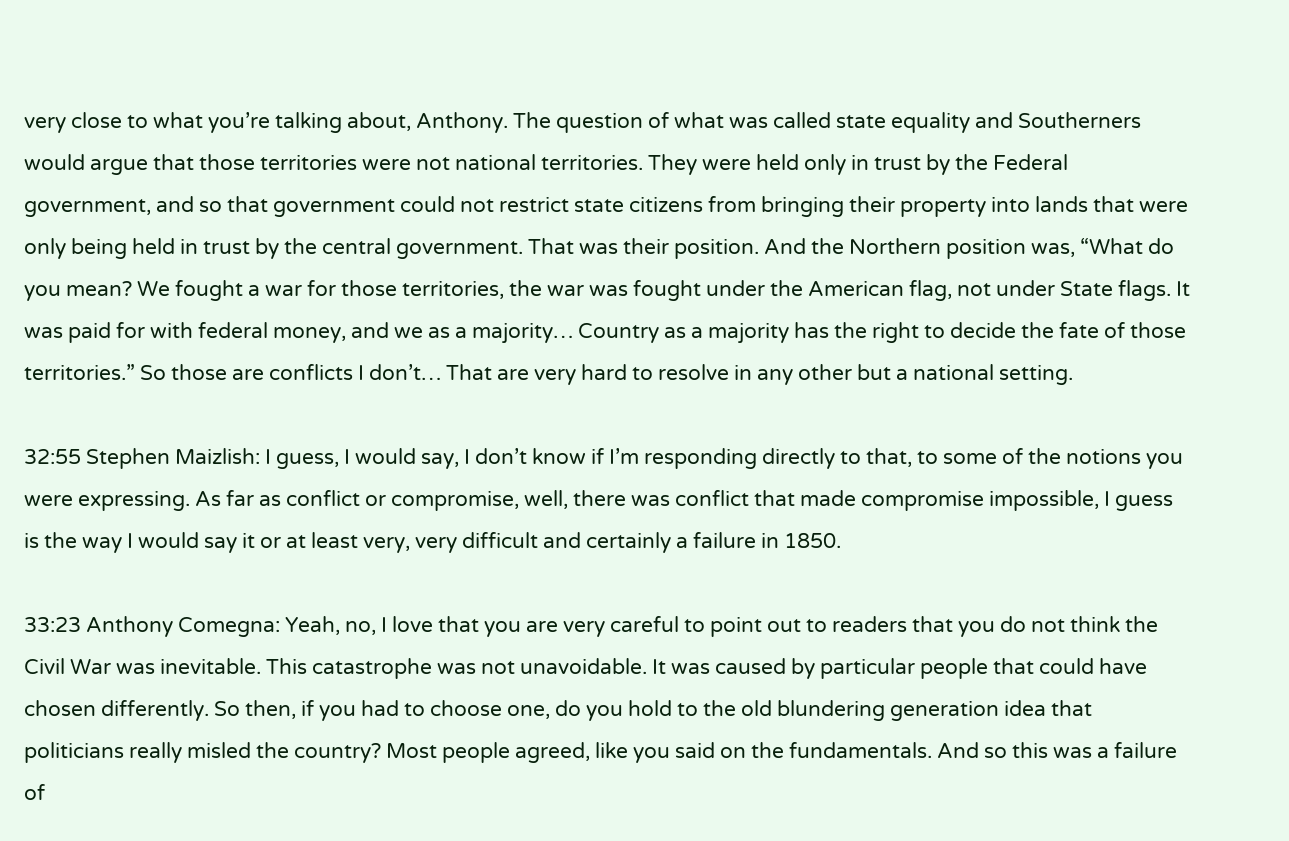very close to what you’re talking about, Anthony. The question of what was called state equality and Southerners would argue that those territories were not national territories. They were held only in trust by the Federal government, and so that government could not restrict state citizens from bringing their property into lands that were only being held in trust by the central government. That was their position. And the Northern position was, “What do you mean? We fought a war for those territories, the war was fought under the American flag, not under State flags. It was paid for with federal money, and we as a majority… Country as a majority has the right to decide the fate of those territories.” So those are conflicts I don’t… That are very hard to resolve in any other but a national setting.

32:55 Stephen Maizlish: I guess, I would say, I don’t know if I’m responding directly to that, to some of the notions you were expressing. As far as conflict or compromise, well, there was conflict that made compromise impossible, I guess is the way I would say it or at least very, very difficult and certainly a failure in 1850.

33:23 Anthony Comegna: Yeah, no, I love that you are very careful to point out to readers that you do not think the Civil War was inevitable. This catastrophe was not unavoidable. It was caused by particular people that could have chosen differently. So then, if you had to choose one, do you hold to the old blundering generation idea that politicians really misled the country? Most people agreed, like you said on the fundamentals. And so this was a failure of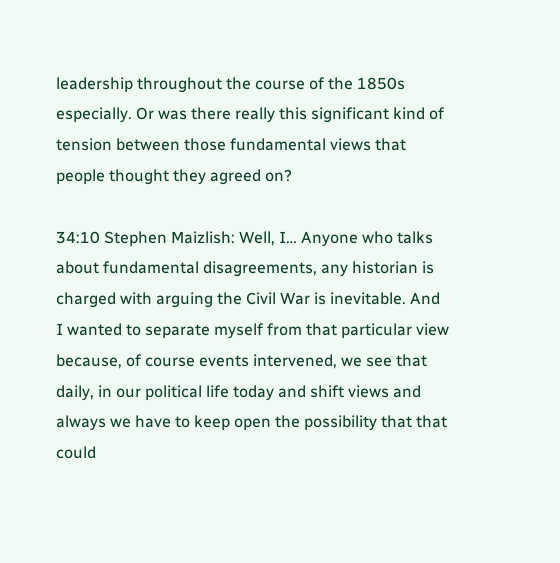leadership throughout the course of the 1850s especially. Or was there really this significant kind of tension between those fundamental views that people thought they agreed on?

34:10 Stephen Maizlish: Well, I… Anyone who talks about fundamental disagreements, any historian is charged with arguing the Civil War is inevitable. And I wanted to separate myself from that particular view because, of course events intervened, we see that daily, in our political life today and shift views and always we have to keep open the possibility that that could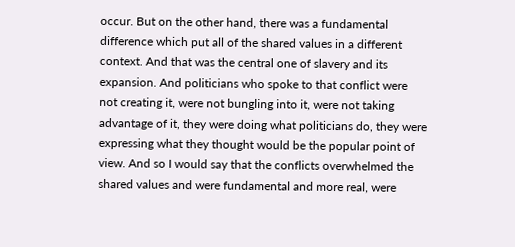occur. But on the other hand, there was a fundamental difference which put all of the shared values in a different context. And that was the central one of slavery and its expansion. And politicians who spoke to that conflict were not creating it, were not bungling into it, were not taking advantage of it, they were doing what politicians do, they were expressing what they thought would be the popular point of view. And so I would say that the conflicts overwhelmed the shared values and were fundamental and more real, were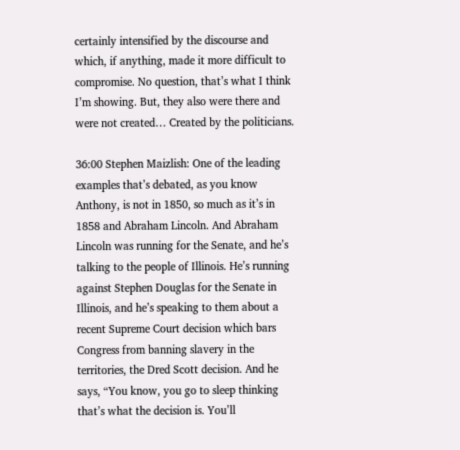certainly intensified by the discourse and which, if anything, made it more difficult to compromise. No question, that’s what I think I’m showing. But, they also were there and were not created… Created by the politicians.

36:00 Stephen Maizlish: One of the leading examples that’s debated, as you know Anthony, is not in 1850, so much as it’s in 1858 and Abraham Lincoln. And Abraham Lincoln was running for the Senate, and he’s talking to the people of Illinois. He’s running against Stephen Douglas for the Senate in Illinois, and he’s speaking to them about a recent Supreme Court decision which bars Congress from banning slavery in the territories, the Dred Scott decision. And he says, “You know, you go to sleep thinking that’s what the decision is. You’ll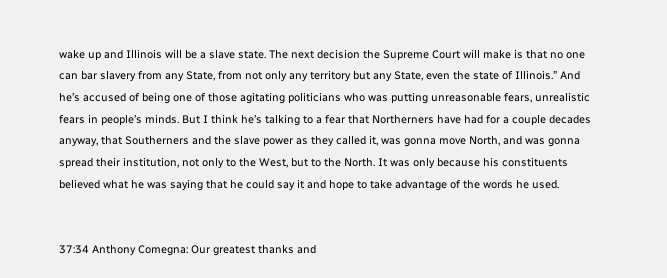wake up and Illinois will be a slave state. The next decision the Supreme Court will make is that no one can bar slavery from any State, from not only any territory but any State, even the state of Illinois.” And he’s accused of being one of those agitating politicians who was putting unreasonable fears, unrealistic fears in people’s minds. But I think he’s talking to a fear that Northerners have had for a couple decades anyway, that Southerners and the slave power as they called it, was gonna move North, and was gonna spread their institution, not only to the West, but to the North. It was only because his constituents believed what he was saying that he could say it and hope to take advantage of the words he used.


37:34 Anthony Comegna: Our greatest thanks and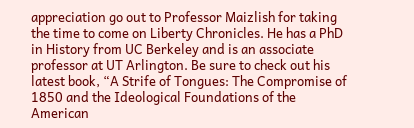appreciation go out to Professor Maizlish for taking the time to come on Liberty Chronicles. He has a PhD in History from UC Berkeley and is an associate professor at UT Arlington. Be sure to check out his latest book, “A Strife of Tongues: The Compromise of 1850 and the Ideological Foundations of the American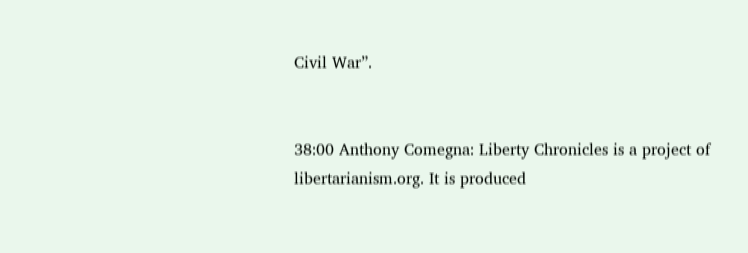Civil War”.


38:00 Anthony Comegna: Liberty Chronicles is a project of libertarianism.org. It is produced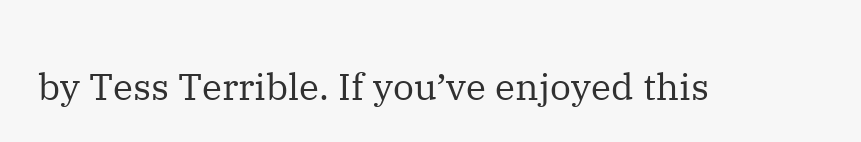by Tess Terrible. If you’ve enjoyed this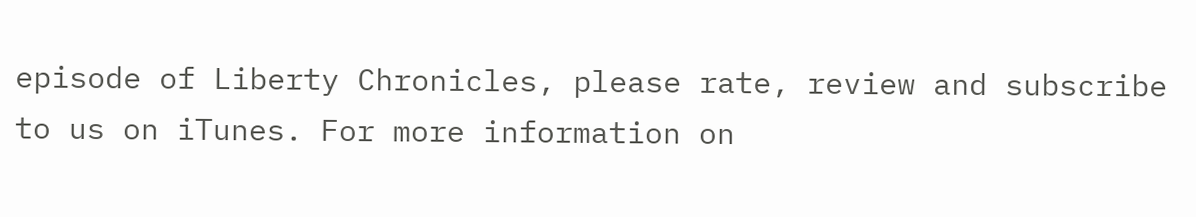episode of Liberty Chronicles, please rate, review and subscribe to us on iTunes. For more information on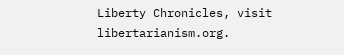Liberty Chronicles, visit libertarianism.org.